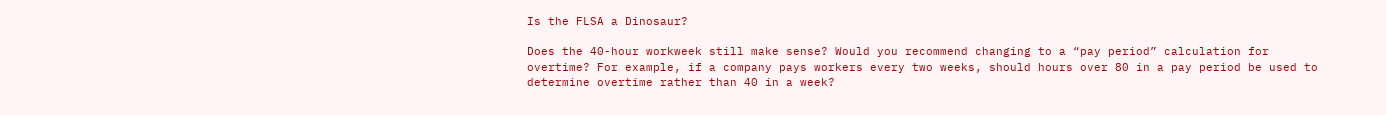Is the FLSA a Dinosaur?

Does the 40-hour workweek still make sense? Would you recommend changing to a “pay period” calculation for overtime? For example, if a company pays workers every two weeks, should hours over 80 in a pay period be used to determine overtime rather than 40 in a week?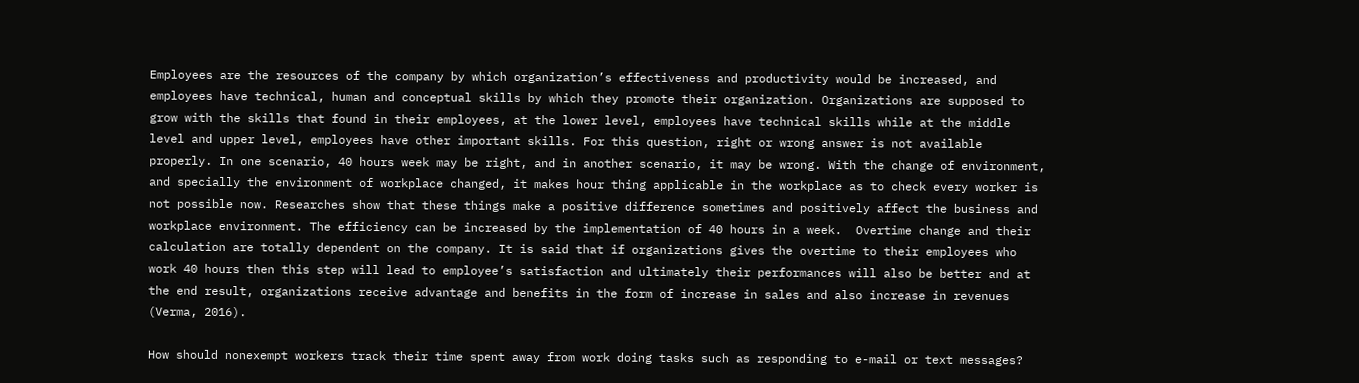Employees are the resources of the company by which organization’s effectiveness and productivity would be increased, and employees have technical, human and conceptual skills by which they promote their organization. Organizations are supposed to grow with the skills that found in their employees, at the lower level, employees have technical skills while at the middle level and upper level, employees have other important skills. For this question, right or wrong answer is not available properly. In one scenario, 40 hours week may be right, and in another scenario, it may be wrong. With the change of environment, and specially the environment of workplace changed, it makes hour thing applicable in the workplace as to check every worker is not possible now. Researches show that these things make a positive difference sometimes and positively affect the business and workplace environment. The efficiency can be increased by the implementation of 40 hours in a week.  Overtime change and their calculation are totally dependent on the company. It is said that if organizations gives the overtime to their employees who work 40 hours then this step will lead to employee’s satisfaction and ultimately their performances will also be better and at the end result, organizations receive advantage and benefits in the form of increase in sales and also increase in revenues (Verma, 2016).

How should nonexempt workers track their time spent away from work doing tasks such as responding to e-mail or text messages?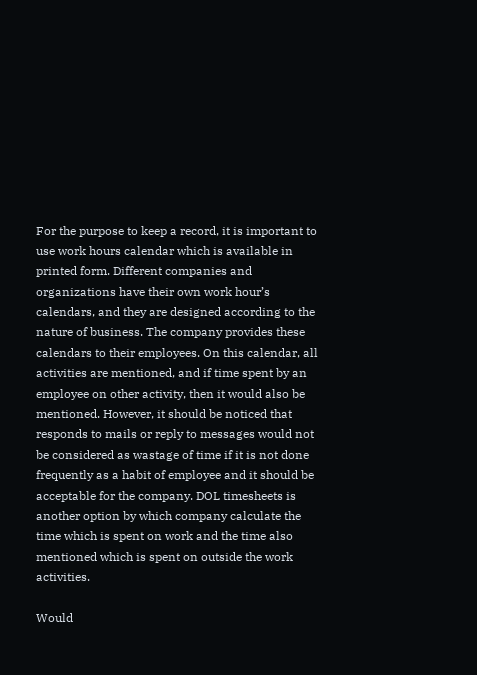For the purpose to keep a record, it is important to use work hours calendar which is available in printed form. Different companies and organizations have their own work hour’s calendars, and they are designed according to the nature of business. The company provides these calendars to their employees. On this calendar, all activities are mentioned, and if time spent by an employee on other activity, then it would also be mentioned. However, it should be noticed that responds to mails or reply to messages would not be considered as wastage of time if it is not done frequently as a habit of employee and it should be acceptable for the company. DOL timesheets is another option by which company calculate the time which is spent on work and the time also mentioned which is spent on outside the work activities.

Would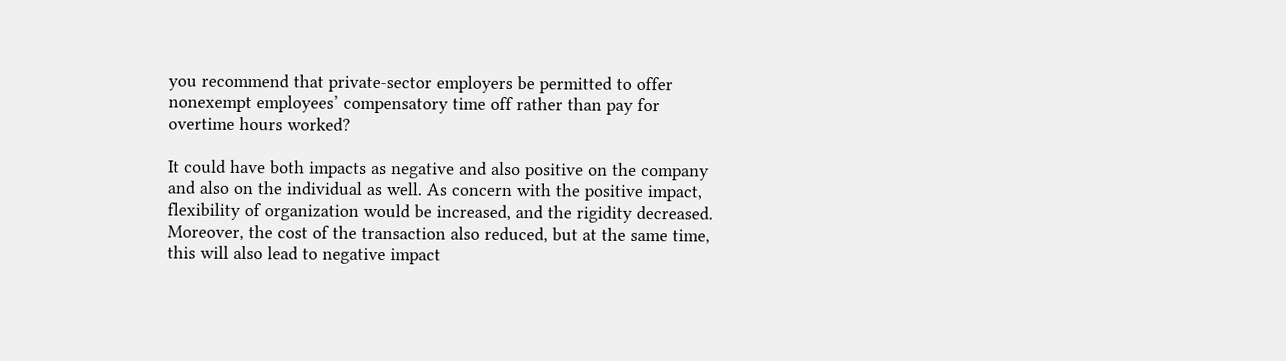you recommend that private-sector employers be permitted to offer nonexempt employees’ compensatory time off rather than pay for overtime hours worked?

It could have both impacts as negative and also positive on the company and also on the individual as well. As concern with the positive impact, flexibility of organization would be increased, and the rigidity decreased. Moreover, the cost of the transaction also reduced, but at the same time, this will also lead to negative impact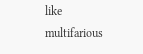like multifarious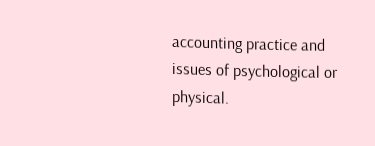accounting practice and issues of psychological or physical.